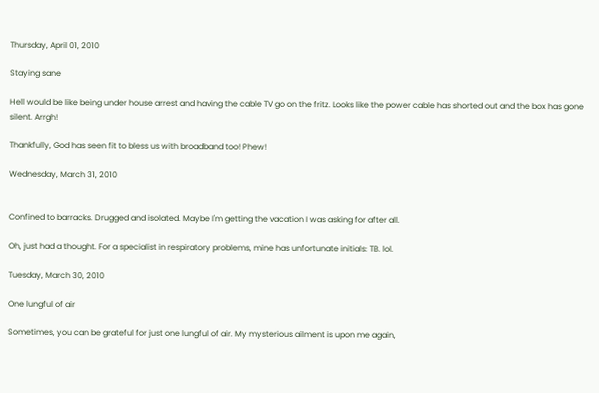Thursday, April 01, 2010

Staying sane

Hell would be like being under house arrest and having the cable TV go on the fritz. Looks like the power cable has shorted out and the box has gone silent. Arrgh!

Thankfully, God has seen fit to bless us with broadband too! Phew!

Wednesday, March 31, 2010


Confined to barracks. Drugged and isolated. Maybe I'm getting the vacation I was asking for after all.

Oh, just had a thought. For a specialist in respiratory problems, mine has unfortunate initials: TB. lol.

Tuesday, March 30, 2010

One lungful of air

Sometimes, you can be grateful for just one lungful of air. My mysterious ailment is upon me again,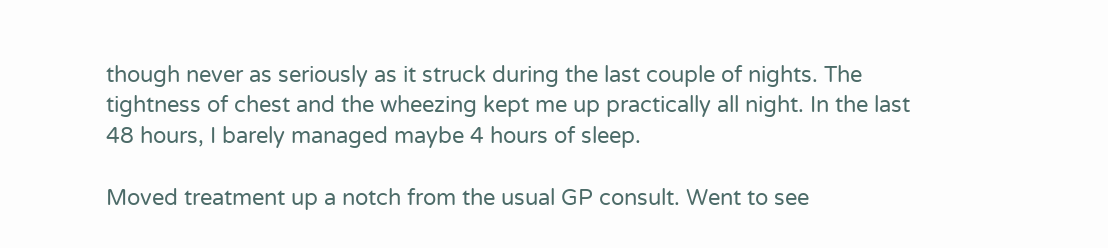though never as seriously as it struck during the last couple of nights. The tightness of chest and the wheezing kept me up practically all night. In the last 48 hours, I barely managed maybe 4 hours of sleep.

Moved treatment up a notch from the usual GP consult. Went to see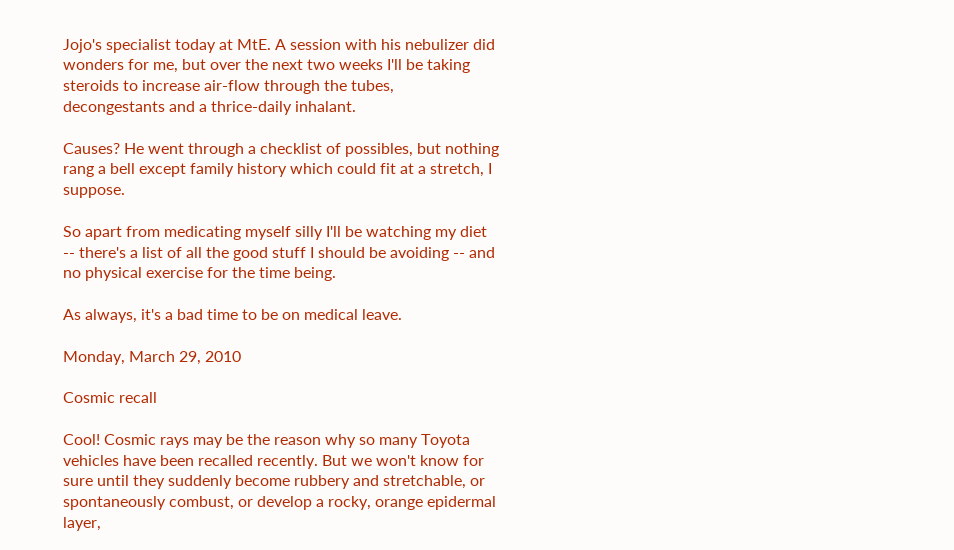Jojo's specialist today at MtE. A session with his nebulizer did wonders for me, but over the next two weeks I'll be taking steroids to increase air-flow through the tubes, decongestants and a thrice-daily inhalant.

Causes? He went through a checklist of possibles, but nothing rang a bell except family history which could fit at a stretch, I suppose.

So apart from medicating myself silly I'll be watching my diet -- there's a list of all the good stuff I should be avoiding -- and no physical exercise for the time being.

As always, it's a bad time to be on medical leave.

Monday, March 29, 2010

Cosmic recall

Cool! Cosmic rays may be the reason why so many Toyota vehicles have been recalled recently. But we won't know for sure until they suddenly become rubbery and stretchable, or spontaneously combust, or develop a rocky, orange epidermal layer,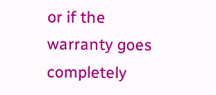or if the warranty goes completely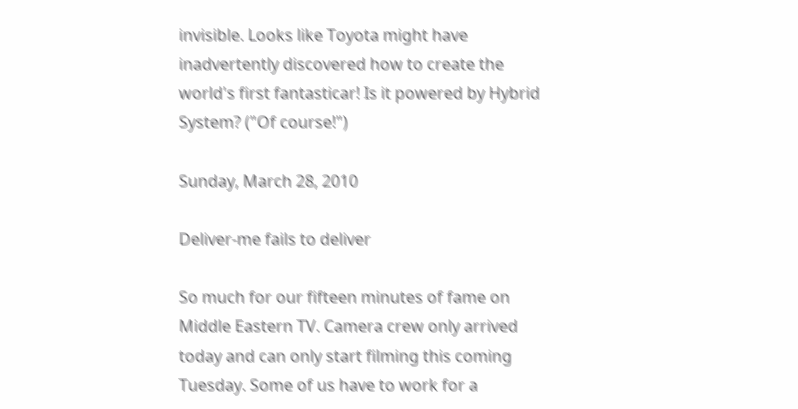invisible. Looks like Toyota might have inadvertently discovered how to create the world's first fantasticar! Is it powered by Hybrid System? ("Of course!")

Sunday, March 28, 2010

Deliver-me fails to deliver

So much for our fifteen minutes of fame on Middle Eastern TV. Camera crew only arrived today and can only start filming this coming Tuesday. Some of us have to work for a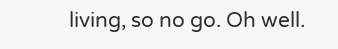living, so no go. Oh well.